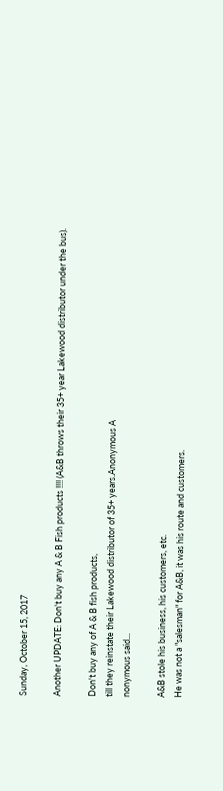Sunday, October 15, 2017

Another UPDATE: Don't buy any A & B Fish products !!!! (A&B throws their 35+ year Lakewood distributor under the bus).

Don't buy any of A & B fish products,
till they reinstate their Lakewood distributor of 35+ years.Anonymous A
nonymous said...

A&B stole his business, his customers, etc.
He was not a "salesman" for A&B, it was his route and customers.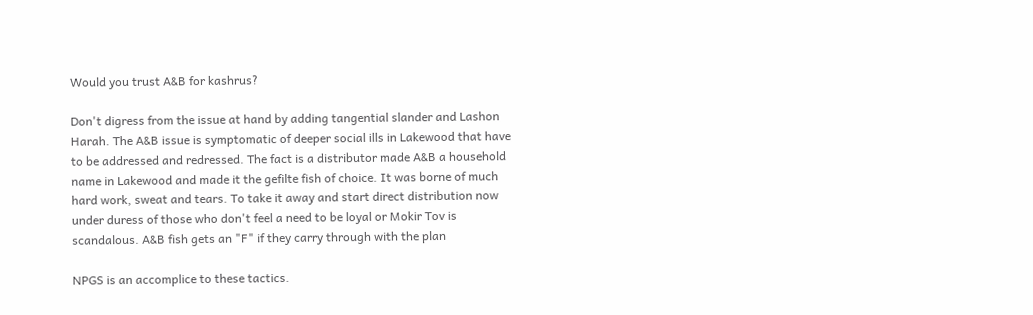Would you trust A&B for kashrus?

Don't digress from the issue at hand by adding tangential slander and Lashon Harah. The A&B issue is symptomatic of deeper social ills in Lakewood that have to be addressed and redressed. The fact is a distributor made A&B a household name in Lakewood and made it the gefilte fish of choice. It was borne of much hard work, sweat and tears. To take it away and start direct distribution now under duress of those who don't feel a need to be loyal or Mokir Tov is scandalous. A&B fish gets an "F" if they carry through with the plan

NPGS is an accomplice to these tactics.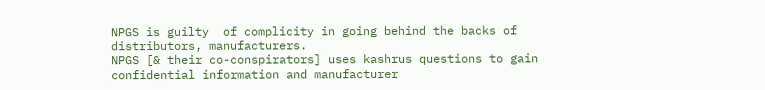NPGS is guilty  of complicity in going behind the backs of distributors, manufacturers.
NPGS [& their co-conspirators] uses kashrus questions to gain confidential information and manufacturer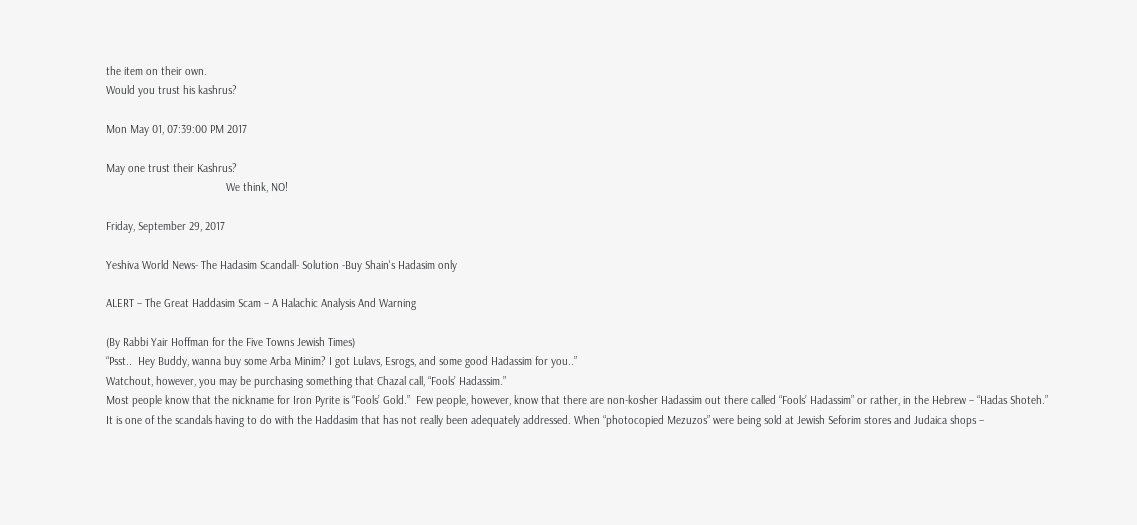the item on their own.
Would you trust his kashrus?

Mon May 01, 07:39:00 PM 2017

May one trust their Kashrus?
                                        We think, NO!

Friday, September 29, 2017

Yeshiva World News- The Hadasim Scandall- Solution -Buy Shain's Hadasim only

ALERT – The Great Haddasim Scam – A Halachic Analysis And Warning

(By Rabbi Yair Hoffman for the Five Towns Jewish Times)
“Psst..  Hey Buddy, wanna buy some Arba Minim? I got Lulavs, Esrogs, and some good Hadassim for you..”
Watchout, however, you may be purchasing something that Chazal call, “Fools’ Hadassim.”
Most people know that the nickname for Iron Pyrite is “Fools’ Gold.”  Few people, however, know that there are non-kosher Hadassim out there called “Fools’ Hadassim” or rather, in the Hebrew – “Hadas Shoteh.”
It is one of the scandals having to do with the Haddasim that has not really been adequately addressed. When “photocopied Mezuzos” were being sold at Jewish Seforim stores and Judaica shops –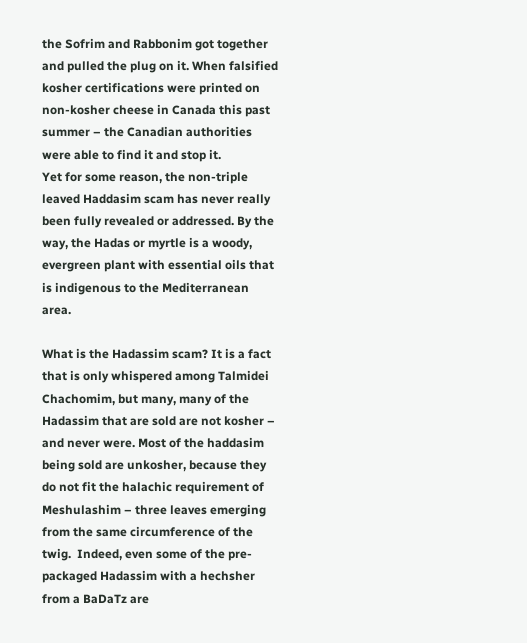the Sofrim and Rabbonim got together and pulled the plug on it. When falsified kosher certifications were printed on non-kosher cheese in Canada this past summer – the Canadian authorities were able to find it and stop it.
Yet for some reason, the non-triple leaved Haddasim scam has never really been fully revealed or addressed. By the way, the Hadas or myrtle is a woody, evergreen plant with essential oils that is indigenous to the Mediterranean area.

What is the Hadassim scam? It is a fact that is only whispered among Talmidei Chachomim, but many, many of the Hadassim that are sold are not kosher – and never were. Most of the haddasim being sold are unkosher, because they do not fit the halachic requirement of Meshulashim – three leaves emerging from the same circumference of the twig.  Indeed, even some of the pre-packaged Hadassim with a hechsher from a BaDaTz are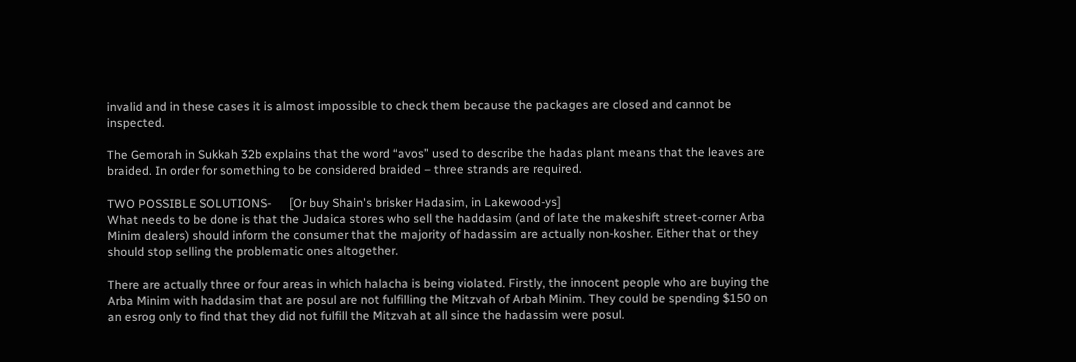invalid and in these cases it is almost impossible to check them because the packages are closed and cannot be inspected.

The Gemorah in Sukkah 32b explains that the word “avos” used to describe the hadas plant means that the leaves are braided. In order for something to be considered braided – three strands are required.

TWO POSSIBLE SOLUTIONS-      [Or buy Shain's brisker Hadasim, in Lakewood-ys]
What needs to be done is that the Judaica stores who sell the haddasim (and of late the makeshift street-corner Arba Minim dealers) should inform the consumer that the majority of hadassim are actually non-kosher. Either that or they should stop selling the problematic ones altogether.

There are actually three or four areas in which halacha is being violated. Firstly, the innocent people who are buying the Arba Minim with haddasim that are posul are not fulfilling the Mitzvah of Arbah Minim. They could be spending $150 on an esrog only to find that they did not fulfill the Mitzvah at all since the hadassim were posul.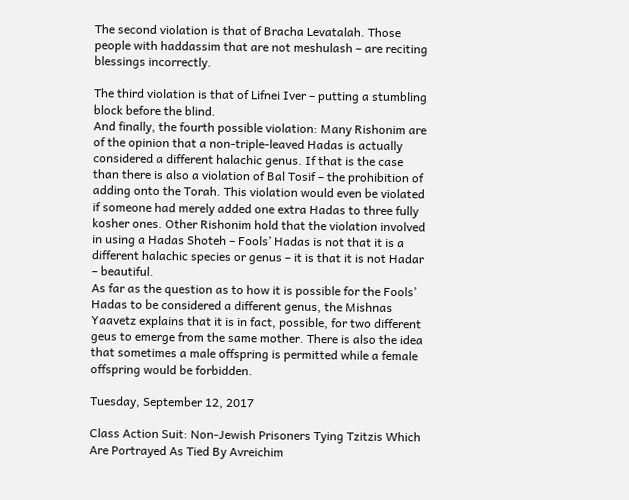The second violation is that of Bracha Levatalah. Those people with haddassim that are not meshulash – are reciting blessings incorrectly.

The third violation is that of Lifnei Iver – putting a stumbling block before the blind.
And finally, the fourth possible violation: Many Rishonim are of the opinion that a non-triple-leaved Hadas is actually considered a different halachic genus. If that is the case than there is also a violation of Bal Tosif – the prohibition of adding onto the Torah. This violation would even be violated if someone had merely added one extra Hadas to three fully kosher ones. Other Rishonim hold that the violation involved in using a Hadas Shoteh – Fools’ Hadas is not that it is a different halachic species or genus – it is that it is not Hadar – beautiful.
As far as the question as to how it is possible for the Fools’ Hadas to be considered a different genus, the Mishnas Yaavetz explains that it is in fact, possible, for two different geus to emerge from the same mother. There is also the idea that sometimes a male offspring is permitted while a female offspring would be forbidden.

Tuesday, September 12, 2017

Class Action Suit: Non-Jewish Prisoners Tying Tzitzis Which Are Portrayed As Tied By Avreichim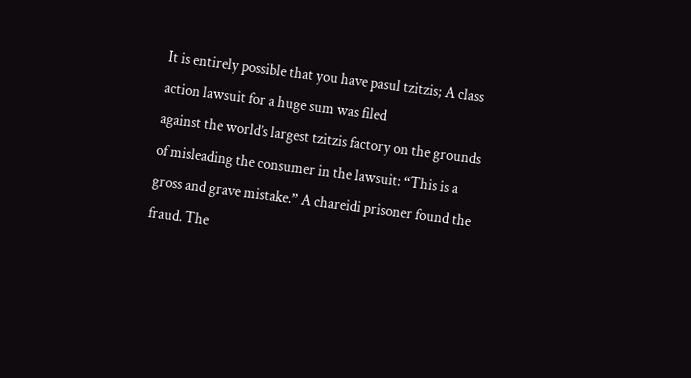It is entirely possible that you have pasul tzitzis; A class action lawsuit for a huge sum was filed
against the world’s largest tzitzis factory on the grounds of misleading the consumer in the lawsuit: “This is a gross and grave mistake.” A chareidi prisoner found the fraud. The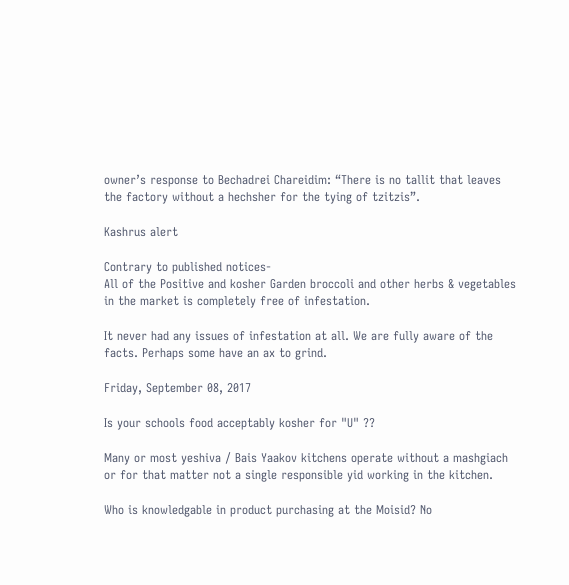owner’s response to Bechadrei Chareidim: “There is no tallit that leaves the factory without a hechsher for the tying of tzitzis”.

Kashrus alert

Contrary to published notices-
All of the Positive and kosher Garden broccoli and other herbs & vegetables in the market is completely free of infestation.

It never had any issues of infestation at all. We are fully aware of the facts. Perhaps some have an ax to grind.

Friday, September 08, 2017

Is your schools food acceptably kosher for "U" ??

Many or most yeshiva / Bais Yaakov kitchens operate without a mashgiach or for that matter not a single responsible yid working in the kitchen.

Who is knowledgable in product purchasing at the Moisid? No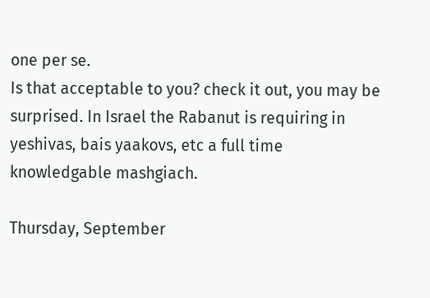one per se.
Is that acceptable to you? check it out, you may be surprised. In Israel the Rabanut is requiring in yeshivas, bais yaakovs, etc a full time knowledgable mashgiach.

Thursday, September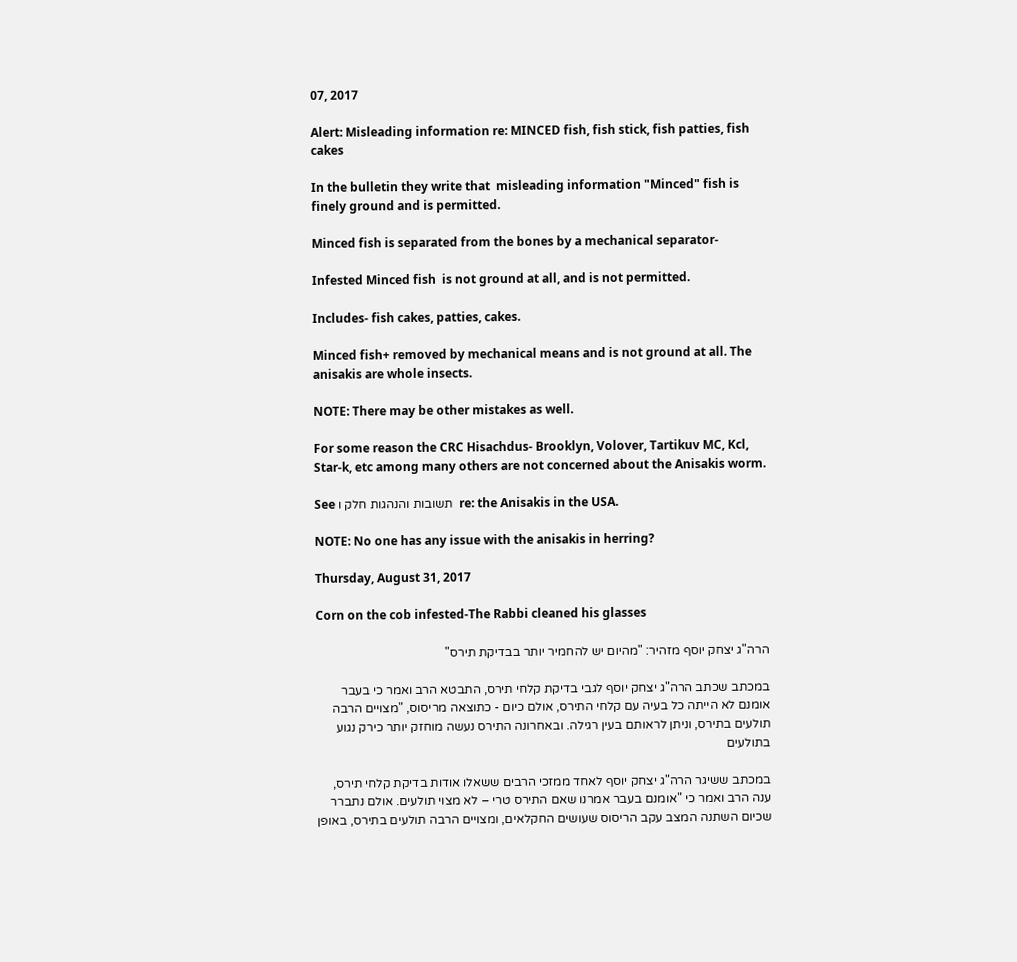07, 2017

Alert: Misleading information re: MINCED fish, fish stick, fish patties, fish cakes

In the bulletin they write that  misleading information "Minced" fish is finely ground and is permitted.

Minced fish is separated from the bones by a mechanical separator-

Infested Minced fish  is not ground at all, and is not permitted.

Includes- fish cakes, patties, cakes.

Minced fish+ removed by mechanical means and is not ground at all. The anisakis are whole insects.

NOTE: There may be other mistakes as well.

For some reason the CRC Hisachdus- Brooklyn, Volover, Tartikuv MC, Kcl, Star-k, etc among many others are not concerned about the Anisakis worm.

See תשובות והנהגות חלק ו  re: the Anisakis in the USA.

NOTE: No one has any issue with the anisakis in herring?

Thursday, August 31, 2017

Corn on the cob infested-The Rabbi cleaned his glasses

הרה"ג יצחק יוסף מזהיר: "מהיום יש להחמיר יותר בבדיקת תירס"

במכתב שכתב הרה"ג יצחק יוסף לגבי בדיקת קלחי תירס, התבטא הרב ואמר כי בעבר אומנם לא הייתה כל בעיה עם קלחי התירס, אולם כיום - כתוצאה מריסוס, "מצויים הרבה תולעים בתירס, וניתן לראותם בעין רגילה. ובאחרונה התירס נעשה מוחזק יותר כירק נגוע בתולעים

במכתב ששיגר הרה"ג יצחק יוסף לאחד ממזכי הרבים ששאלו אודות בדיקת קלחי תירס, ענה הרב ואמר כי "אומנם בעבר אמרנו שאם התירס טרי – לא מצוי תולעים. אולם נתברר שכיום השתנה המצב עקב הריסוס שעושים החקלאים, ומצויים הרבה תולעים בתירס, באופן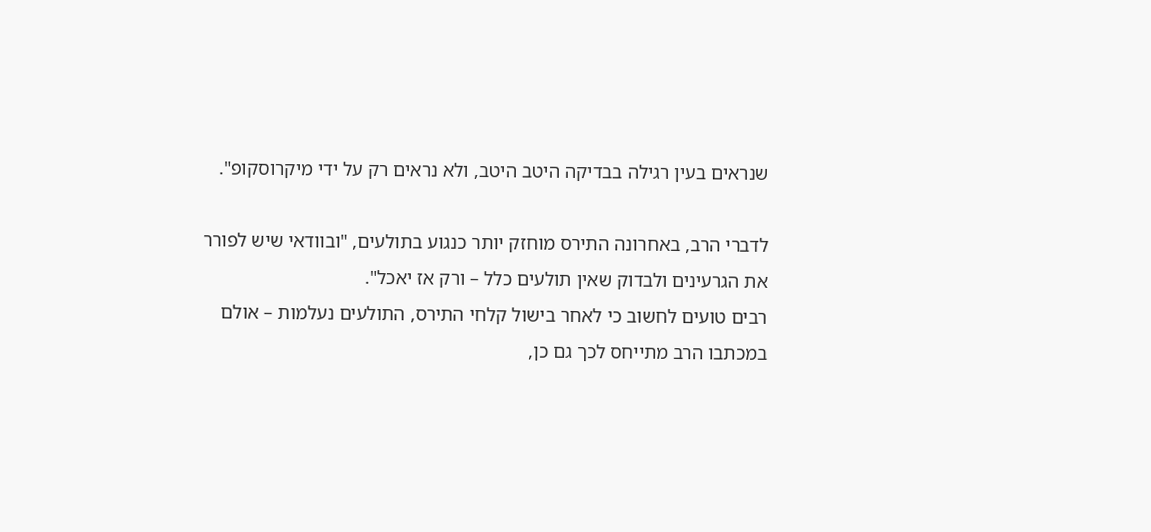שנראים בעין רגילה בבדיקה היטב היטב, ולא נראים רק על ידי מיקרוסקופ".

לדברי הרב, באחרונה התירס מוחזק יותר כנגוע בתולעים, "ובוודאי שיש לפורר את הגרעינים ולבדוק שאין תולעים כלל – ורק אז יאכל".
רבים טועים לחשוב כי לאחר בישול קלחי התירס, התולעים נעלמות – אולם במכתבו הרב מתייחס לכך גם כן,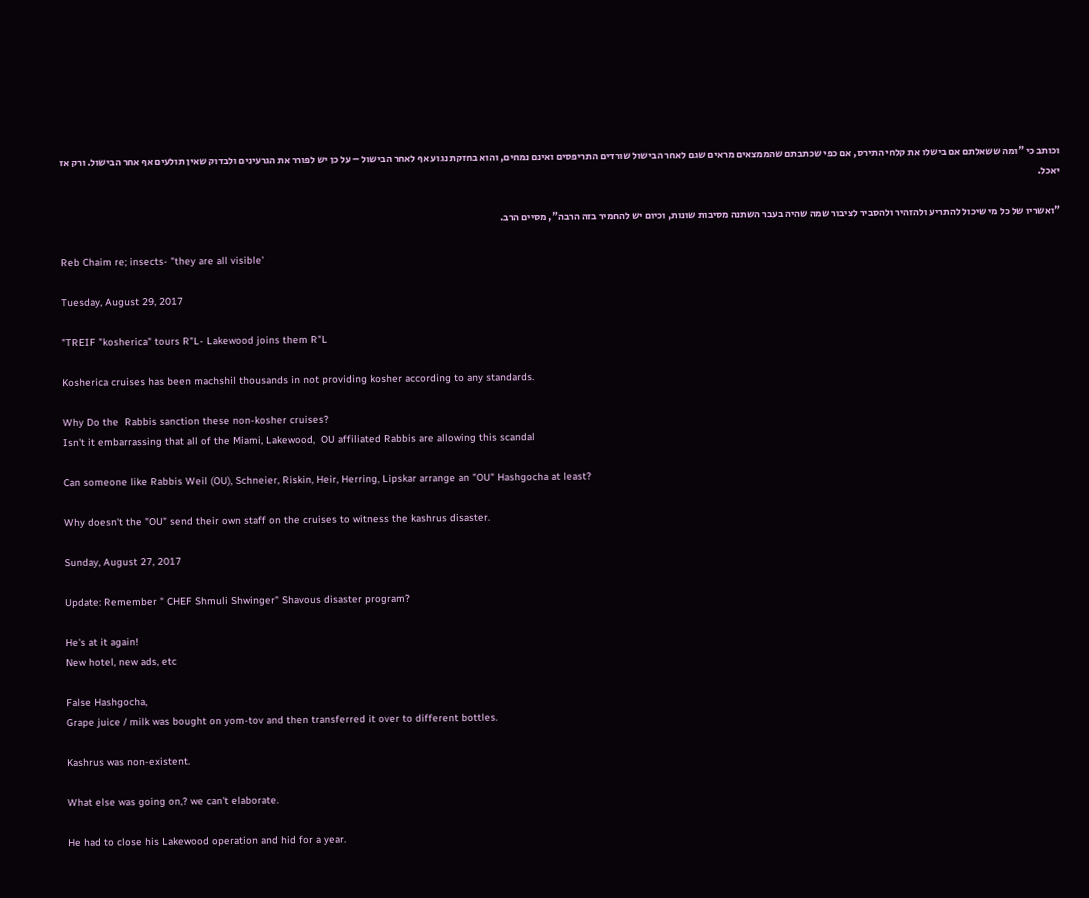וכותב כי "ומה ששאלתם אם בישלו את קלחי התירס, אם כפי שכתבתם שהממצאים מראים שגם לאחר הבישול שורדים התריפסים ואינם נמחים, והוא בחזקת נגוע אף לאחר הבישול – על כן יש לפורר את הגרעינים ולבדוק שאין תולעים אף אחר הבישול. ורק אז יאכל.

"ואשריו של כל מי שיכול להתריע ולהזהיר ולהסביר לציבור שמה שהיה בעבר השתנה מסיבות שונות, וכיום יש להחמיר בזה הרבה", מסיים הרב.

Reb Chaim re; insects- "they are all visible'

Tuesday, August 29, 2017

"TREIF "kosherica" tours R"L- Lakewood joins them R"L

Kosherica cruises has been machshil thousands in not providing kosher according to any standards.

Why Do the  Rabbis sanction these non-kosher cruises?
Isn't it embarrassing that all of the Miami, Lakewood,  OU affiliated Rabbis are allowing this scandal

Can someone like Rabbis Weil (OU), Schneier, Riskin, Heir, Herring, Lipskar arrange an "OU" Hashgocha at least?

Why doesn't the "OU" send their own staff on the cruises to witness the kashrus disaster.

Sunday, August 27, 2017

Update: Remember " CHEF Shmuli Shwinger" Shavous disaster program?

He's at it again!
New hotel, new ads, etc

False Hashgocha,
Grape juice / milk was bought on yom-tov and then transferred it over to different bottles.

Kashrus was non-existent.

What else was going on,? we can't elaborate.

He had to close his Lakewood operation and hid for a year.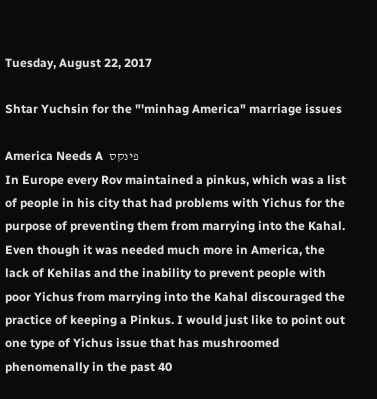Tuesday, August 22, 2017

Shtar Yuchsin for the "'minhag America" marriage issues

America Needs A  פינקס
In Europe every Rov maintained a pinkus, which was a list of people in his city that had problems with Yichus for the purpose of preventing them from marrying into the Kahal. Even though it was needed much more in America, the lack of Kehilas and the inability to prevent people with poor Yichus from marrying into the Kahal discouraged the practice of keeping a Pinkus. I would just like to point out one type of Yichus issue that has mushroomed phenomenally in the past 40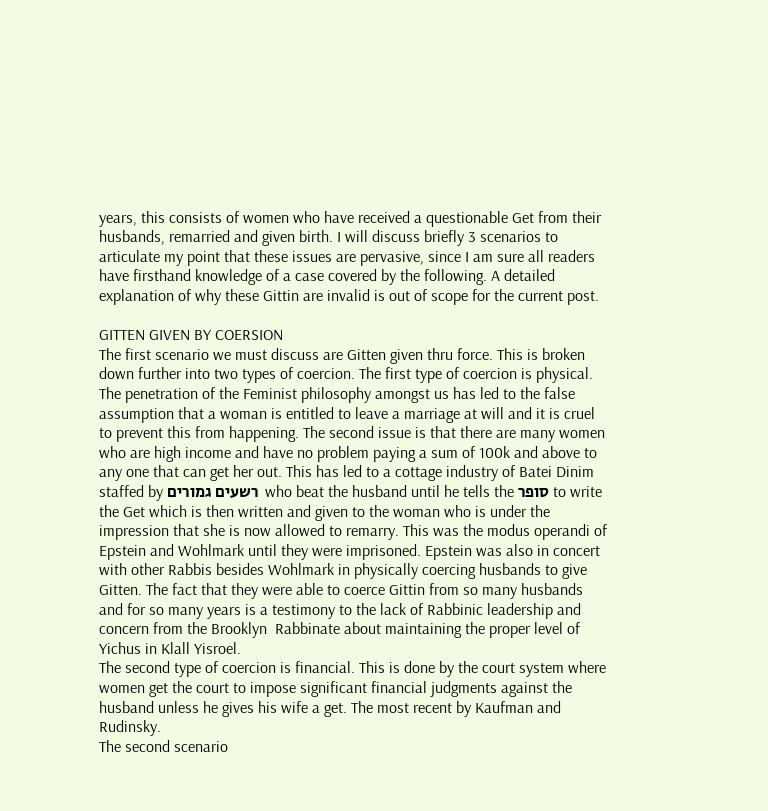years, this consists of women who have received a questionable Get from their husbands, remarried and given birth. I will discuss briefly 3 scenarios to articulate my point that these issues are pervasive, since I am sure all readers have firsthand knowledge of a case covered by the following. A detailed explanation of why these Gittin are invalid is out of scope for the current post.

GITTEN GIVEN BY COERSION
The first scenario we must discuss are Gitten given thru force. This is broken down further into two types of coercion. The first type of coercion is physical. The penetration of the Feminist philosophy amongst us has led to the false assumption that a woman is entitled to leave a marriage at will and it is cruel to prevent this from happening. The second issue is that there are many women who are high income and have no problem paying a sum of 100k and above to any one that can get her out. This has led to a cottage industry of Batei Dinim staffed by רשעים גמורים  who beat the husband until he tells the סופר to write the Get which is then written and given to the woman who is under the impression that she is now allowed to remarry. This was the modus operandi of Epstein and Wohlmark until they were imprisoned. Epstein was also in concert with other Rabbis besides Wohlmark in physically coercing husbands to give Gitten. The fact that they were able to coerce Gittin from so many husbands and for so many years is a testimony to the lack of Rabbinic leadership and concern from the Brooklyn  Rabbinate about maintaining the proper level of Yichus in Klall Yisroel.
The second type of coercion is financial. This is done by the court system where women get the court to impose significant financial judgments against the husband unless he gives his wife a get. The most recent by Kaufman and Rudinsky.
The second scenario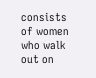consists of women who walk out on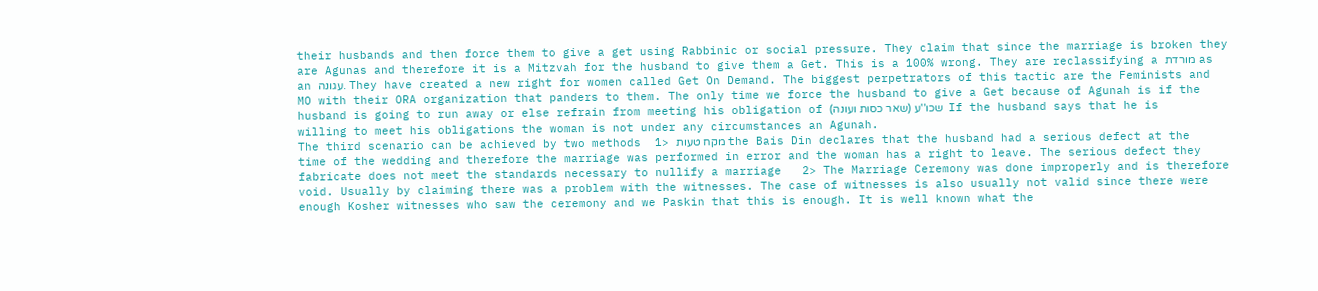their husbands and then force them to give a get using Rabbinic or social pressure. They claim that since the marriage is broken they are Agunas and therefore it is a Mitzvah for the husband to give them a Get. This is a 100% wrong. They are reclassifying a מורדת as an עגונה. They have created a new right for women called Get On Demand. The biggest perpetrators of this tactic are the Feminists and MO with their ORA organization that panders to them. The only time we force the husband to give a Get because of Agunah is if the husband is going to run away or else refrain from meeting his obligation of (שאר כסות ועונה) שכו''ע  If the husband says that he is willing to meet his obligations the woman is not under any circumstances an Agunah.
The third scenario can be achieved by two methods  1> מקח טעות the Bais Din declares that the husband had a serious defect at the time of the wedding and therefore the marriage was performed in error and the woman has a right to leave. The serious defect they fabricate does not meet the standards necessary to nullify a marriage   2> The Marriage Ceremony was done improperly and is therefore void. Usually by claiming there was a problem with the witnesses. The case of witnesses is also usually not valid since there were enough Kosher witnesses who saw the ceremony and we Paskin that this is enough. It is well known what the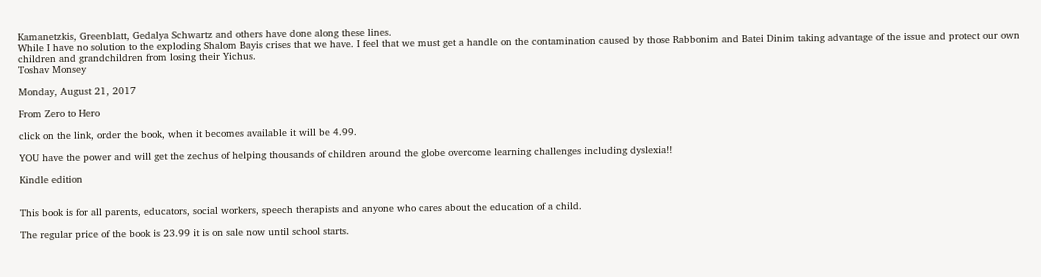Kamanetzkis, Greenblatt, Gedalya Schwartz and others have done along these lines.
While I have no solution to the exploding Shalom Bayis crises that we have. I feel that we must get a handle on the contamination caused by those Rabbonim and Batei Dinim taking advantage of the issue and protect our own children and grandchildren from losing their Yichus.
Toshav Monsey

Monday, August 21, 2017

From Zero to Hero

click on the link, order the book, when it becomes available it will be 4.99.

YOU have the power and will get the zechus of helping thousands of children around the globe overcome learning challenges including dyslexia!!

Kindle edition


This book is for all parents, educators, social workers, speech therapists and anyone who cares about the education of a child.

The regular price of the book is 23.99 it is on sale now until school starts.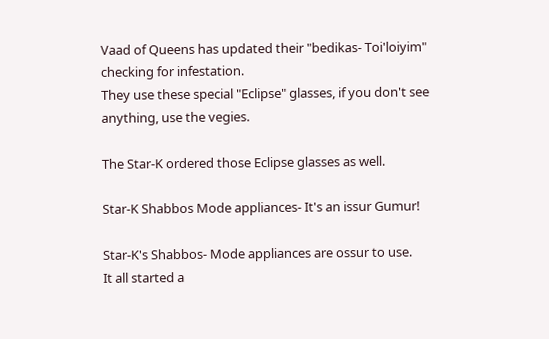Vaad of Queens has updated their "bedikas- Toi'loiyim" checking for infestation.
They use these special "Eclipse" glasses, if you don't see anything, use the vegies.

The Star-K ordered those Eclipse glasses as well.

Star-K Shabbos Mode appliances- It's an issur Gumur!

Star-K's Shabbos- Mode appliances are ossur to use.
It all started a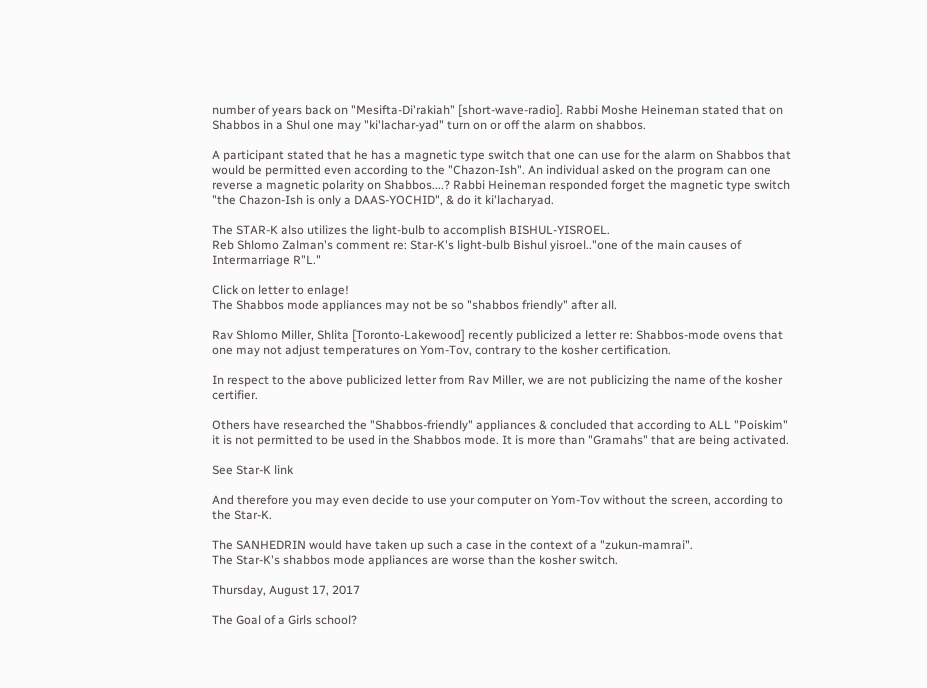number of years back on "Mesifta-Di'rakiah" [short-wave-radio]. Rabbi Moshe Heineman stated that on Shabbos in a Shul one may "ki'lachar-yad" turn on or off the alarm on shabbos.

A participant stated that he has a magnetic type switch that one can use for the alarm on Shabbos that would be permitted even according to the "Chazon-Ish". An individual asked on the program can one reverse a magnetic polarity on Shabbos....? Rabbi Heineman responded forget the magnetic type switch "the Chazon-Ish is only a DAAS-YOCHID", & do it ki'lacharyad.

The STAR-K also utilizes the light-bulb to accomplish BISHUL-YISROEL.
Reb Shlomo Zalman's comment re: Star-K's light-bulb Bishul yisroel.."one of the main causes of Intermarriage R"L."

Click on letter to enlage!
The Shabbos mode appliances may not be so "shabbos friendly" after all.

Rav Shlomo Miller, Shlita [Toronto-Lakewood] recently publicized a letter re: Shabbos-mode ovens that one may not adjust temperatures on Yom-Tov, contrary to the kosher certification.

In respect to the above publicized letter from Rav Miller, we are not publicizing the name of the kosher certifier.

Others have researched the "Shabbos-friendly" appliances & concluded that according to ALL "Poiskim" it is not permitted to be used in the Shabbos mode. It is more than "Gramahs" that are being activated.

See Star-K link

And therefore you may even decide to use your computer on Yom-Tov without the screen, according to the Star-K.

The SANHEDRIN would have taken up such a case in the context of a "zukun-mamrai".
The Star-K's shabbos mode appliances are worse than the kosher switch.

Thursday, August 17, 2017

The Goal of a Girls school?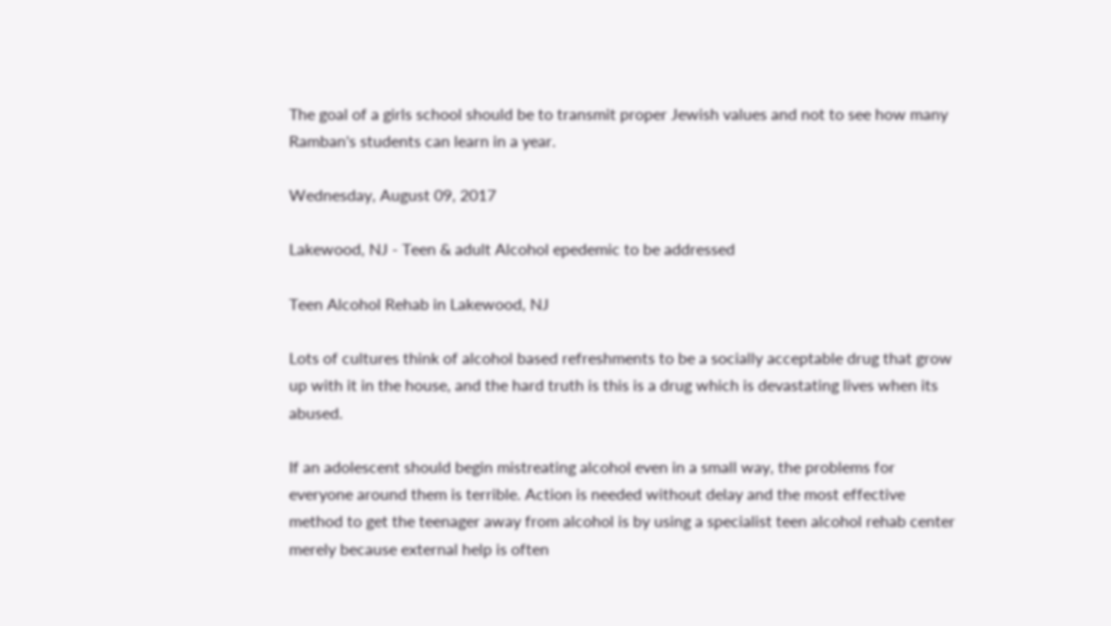The goal of a girls school should be to transmit proper Jewish values and not to see how many Ramban's students can learn in a year.

Wednesday, August 09, 2017

Lakewood, NJ - Teen & adult Alcohol epedemic to be addressed

Teen Alcohol Rehab in Lakewood, NJ

Lots of cultures think of alcohol based refreshments to be a socially acceptable drug that grow up with it in the house, and the hard truth is this is a drug which is devastating lives when its abused.

If an adolescent should begin mistreating alcohol even in a small way, the problems for everyone around them is terrible. Action is needed without delay and the most effective method to get the teenager away from alcohol is by using a specialist teen alcohol rehab center merely because external help is often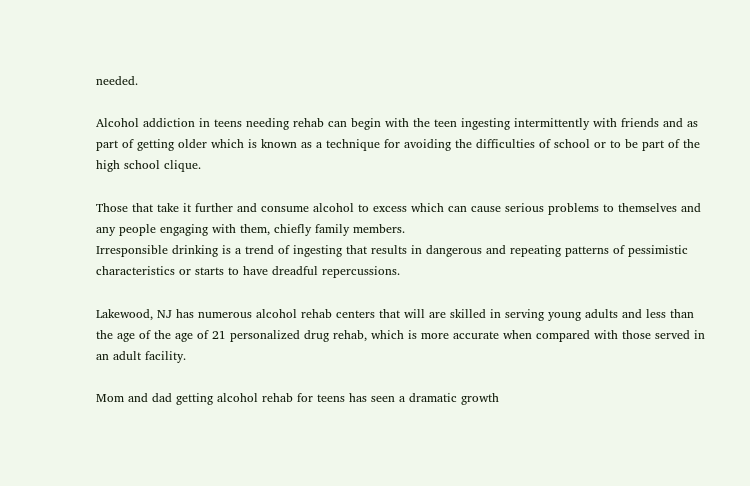needed.

Alcohol addiction in teens needing rehab can begin with the teen ingesting intermittently with friends and as part of getting older which is known as a technique for avoiding the difficulties of school or to be part of the high school clique.

Those that take it further and consume alcohol to excess which can cause serious problems to themselves and any people engaging with them, chiefly family members.
Irresponsible drinking is a trend of ingesting that results in dangerous and repeating patterns of pessimistic characteristics or starts to have dreadful repercussions.

Lakewood, NJ has numerous alcohol rehab centers that will are skilled in serving young adults and less than the age of the age of 21 personalized drug rehab, which is more accurate when compared with those served in an adult facility.

Mom and dad getting alcohol rehab for teens has seen a dramatic growth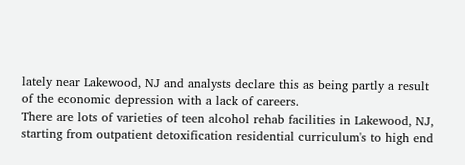lately near Lakewood, NJ and analysts declare this as being partly a result of the economic depression with a lack of careers.
There are lots of varieties of teen alcohol rehab facilities in Lakewood, NJ, starting from outpatient detoxification residential curriculum's to high end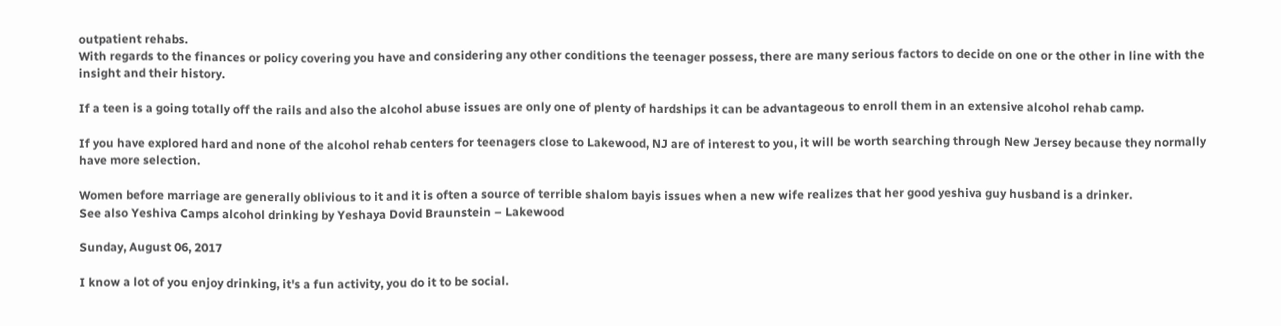outpatient rehabs.
With regards to the finances or policy covering you have and considering any other conditions the teenager possess, there are many serious factors to decide on one or the other in line with the insight and their history.

If a teen is a going totally off the rails and also the alcohol abuse issues are only one of plenty of hardships it can be advantageous to enroll them in an extensive alcohol rehab camp.

If you have explored hard and none of the alcohol rehab centers for teenagers close to Lakewood, NJ are of interest to you, it will be worth searching through New Jersey because they normally have more selection.

Women before marriage are generally oblivious to it and it is often a source of terrible shalom bayis issues when a new wife realizes that her good yeshiva guy husband is a drinker.
See also Yeshiva Camps alcohol drinking by Yeshaya Dovid Braunstein – Lakewood

Sunday, August 06, 2017

I know a lot of you enjoy drinking, it's a fun activity, you do it to be social.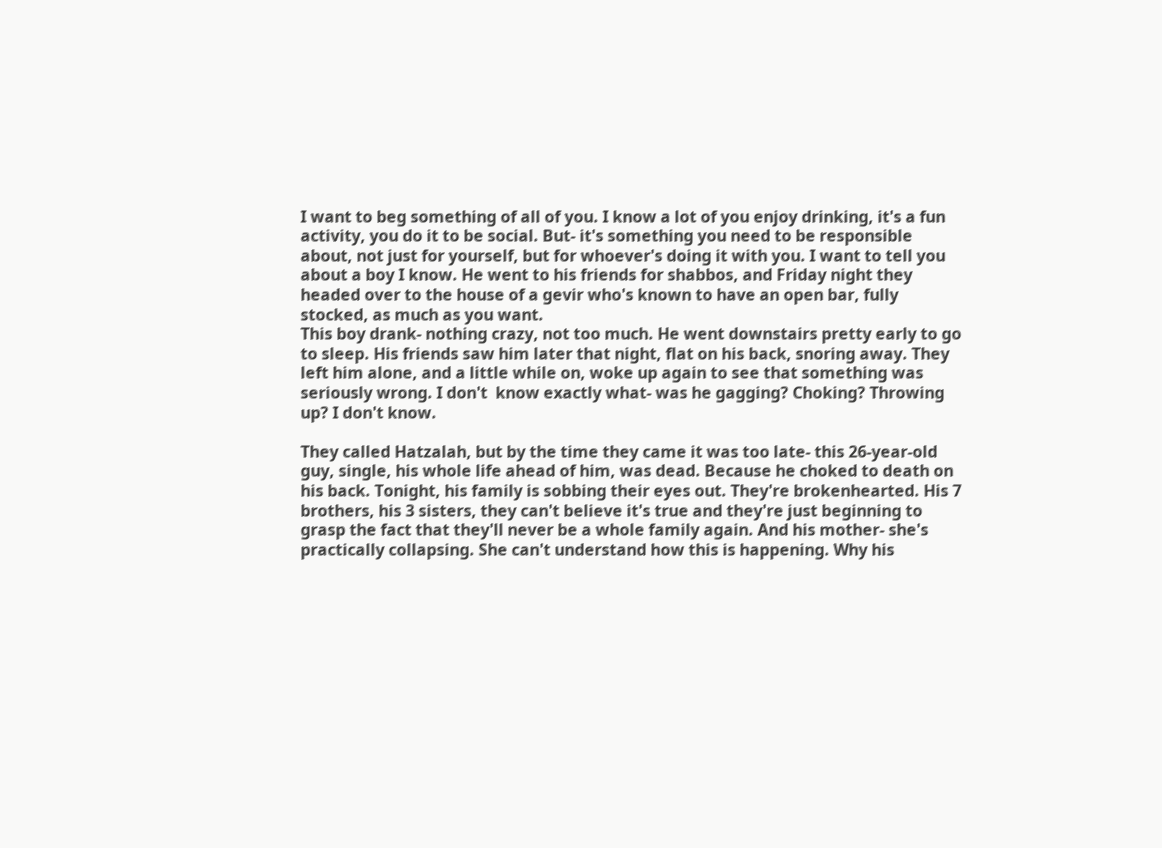I want to beg something of all of you. I know a lot of you enjoy drinking, it's a fun activity, you do it to be social. But- it's something you need to be responsible about, not just for yourself, but for whoever's doing it with you. I want to tell you about a boy I know. He went to his friends for shabbos, and Friday night they headed over to the house of a gevir who's known to have an open bar, fully stocked, as much as you want.
This boy drank- nothing crazy, not too much. He went downstairs pretty early to go to sleep. His friends saw him later that night, flat on his back, snoring away. They left him alone, and a little while on, woke up again to see that something was seriously wrong. I don't  know exactly what- was he gagging? Choking? Throwing up? I don't know.

They called Hatzalah, but by the time they came it was too late- this 26-year-old guy, single, his whole life ahead of him, was dead. Because he choked to death on his back. Tonight, his family is sobbing their eyes out. They're brokenhearted. His 7 brothers, his 3 sisters, they can't believe it's true and they're just beginning to grasp the fact that they'll never be a whole family again. And his mother- she's practically collapsing. She can't understand how this is happening. Why his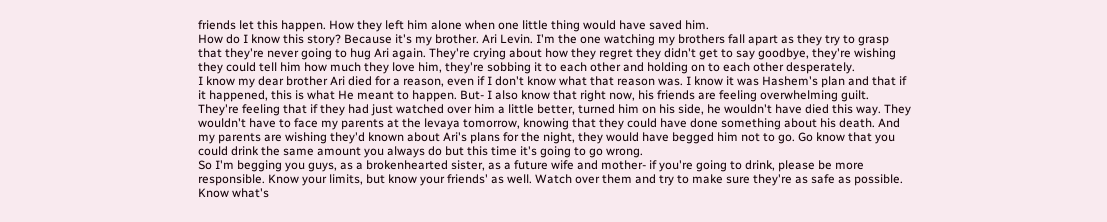friends let this happen. How they left him alone when one little thing would have saved him.
How do I know this story? Because it's my brother. Ari Levin. I'm the one watching my brothers fall apart as they try to grasp that they're never going to hug Ari again. They're crying about how they regret they didn't get to say goodbye, they're wishing they could tell him how much they love him, they're sobbing it to each other and holding on to each other desperately.
I know my dear brother Ari died for a reason, even if I don't know what that reason was. I know it was Hashem's plan and that if it happened, this is what He meant to happen. But- I also know that right now, his friends are feeling overwhelming guilt. They're feeling that if they had just watched over him a little better, turned him on his side, he wouldn't have died this way. They wouldn't have to face my parents at the levaya tomorrow, knowing that they could have done something about his death. And my parents are wishing they'd known about Ari's plans for the night, they would have begged him not to go. Go know that you could drink the same amount you always do but this time it's going to go wrong.
So I'm begging you guys, as a brokenhearted sister, as a future wife and mother- if you're going to drink, please be more responsible. Know your limits, but know your friends' as well. Watch over them and try to make sure they're as safe as possible. Know what's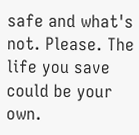safe and what's not. Please. The life you save could be your own.